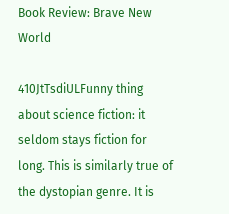Book Review: Brave New World

410JtTsdiULFunny thing about science fiction: it seldom stays fiction for long. This is similarly true of the dystopian genre. It is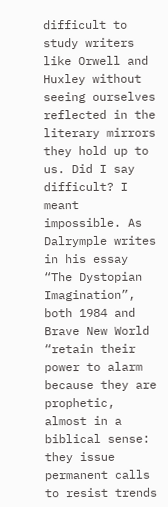difficult to study writers like Orwell and Huxley without seeing ourselves reflected in the literary mirrors they hold up to us. Did I say difficult? I meant impossible. As Dalrymple writes in his essay “The Dystopian Imagination”, both 1984 and Brave New World “retain their power to alarm because they are prophetic, almost in a biblical sense: they issue permanent calls to resist trends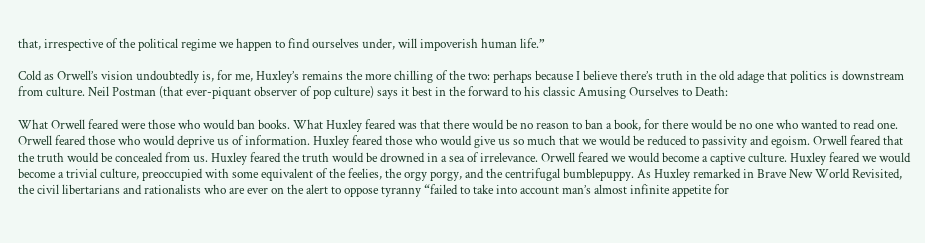that, irrespective of the political regime we happen to find ourselves under, will impoverish human life.”

Cold as Orwell’s vision undoubtedly is, for me, Huxley’s remains the more chilling of the two: perhaps because I believe there’s truth in the old adage that politics is downstream from culture. Neil Postman (that ever-piquant observer of pop culture) says it best in the forward to his classic Amusing Ourselves to Death:

What Orwell feared were those who would ban books. What Huxley feared was that there would be no reason to ban a book, for there would be no one who wanted to read one. Orwell feared those who would deprive us of information. Huxley feared those who would give us so much that we would be reduced to passivity and egoism. Orwell feared that the truth would be concealed from us. Huxley feared the truth would be drowned in a sea of irrelevance. Orwell feared we would become a captive culture. Huxley feared we would become a trivial culture, preoccupied with some equivalent of the feelies, the orgy porgy, and the centrifugal bumblepuppy. As Huxley remarked in Brave New World Revisited, the civil libertarians and rationalists who are ever on the alert to oppose tyranny “failed to take into account man’s almost infinite appetite for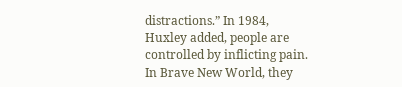distractions.” In 1984, Huxley added, people are controlled by inflicting pain. In Brave New World, they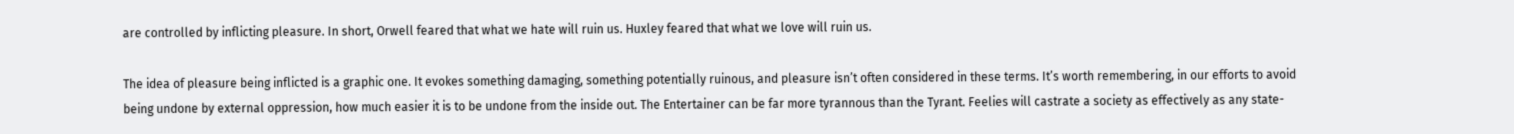are controlled by inflicting pleasure. In short, Orwell feared that what we hate will ruin us. Huxley feared that what we love will ruin us.

The idea of pleasure being inflicted is a graphic one. It evokes something damaging, something potentially ruinous, and pleasure isn’t often considered in these terms. It’s worth remembering, in our efforts to avoid being undone by external oppression, how much easier it is to be undone from the inside out. The Entertainer can be far more tyrannous than the Tyrant. Feelies will castrate a society as effectively as any state-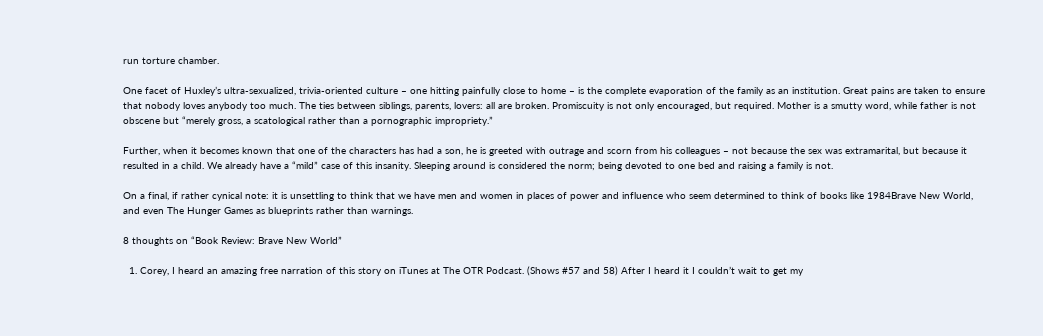run torture chamber.

One facet of Huxley’s ultra-sexualized, trivia-oriented culture – one hitting painfully close to home – is the complete evaporation of the family as an institution. Great pains are taken to ensure that nobody loves anybody too much. The ties between siblings, parents, lovers: all are broken. Promiscuity is not only encouraged, but required. Mother is a smutty word, while father is not obscene but “merely gross, a scatological rather than a pornographic impropriety.”

Further, when it becomes known that one of the characters has had a son, he is greeted with outrage and scorn from his colleagues – not because the sex was extramarital, but because it resulted in a child. We already have a “mild” case of this insanity. Sleeping around is considered the norm; being devoted to one bed and raising a family is not.

On a final, if rather cynical note: it is unsettling to think that we have men and women in places of power and influence who seem determined to think of books like 1984Brave New World, and even The Hunger Games as blueprints rather than warnings.

8 thoughts on “Book Review: Brave New World”

  1. Corey, I heard an amazing free narration of this story on iTunes at The OTR Podcast. (Shows #57 and 58) After I heard it I couldn’t wait to get my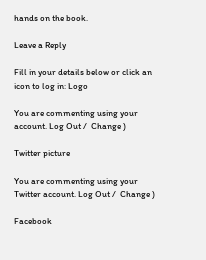hands on the book.

Leave a Reply

Fill in your details below or click an icon to log in: Logo

You are commenting using your account. Log Out /  Change )

Twitter picture

You are commenting using your Twitter account. Log Out /  Change )

Facebook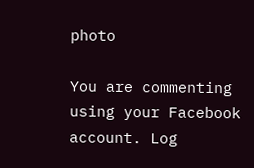photo

You are commenting using your Facebook account. Log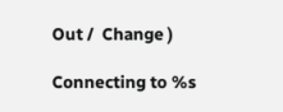Out /  Change )

Connecting to %s